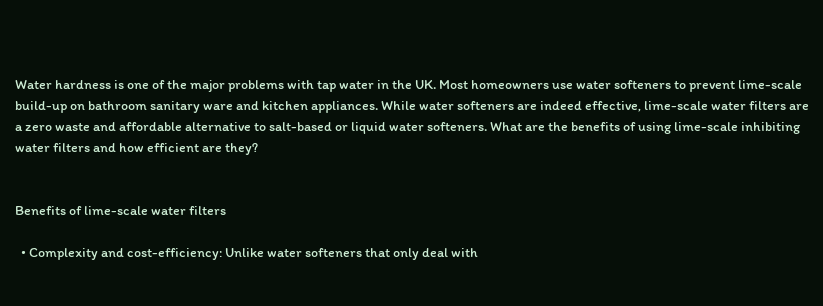Water hardness is one of the major problems with tap water in the UK. Most homeowners use water softeners to prevent lime-scale build-up on bathroom sanitary ware and kitchen appliances. While water softeners are indeed effective, lime-scale water filters are a zero waste and affordable alternative to salt-based or liquid water softeners. What are the benefits of using lime-scale inhibiting water filters and how efficient are they?


Benefits of lime-scale water filters

  • Complexity and cost-efficiency: Unlike water softeners that only deal with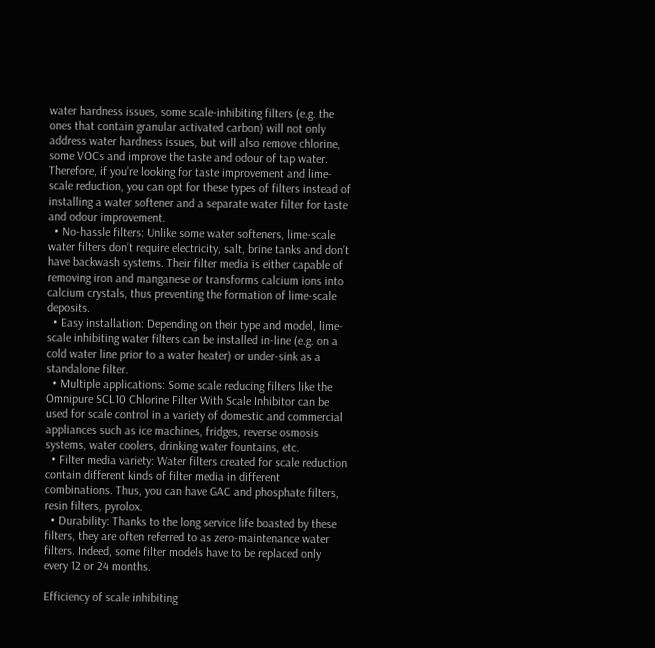water hardness issues, some scale-inhibiting filters (e.g. the ones that contain granular activated carbon) will not only address water hardness issues, but will also remove chlorine, some VOCs and improve the taste and odour of tap water. Therefore, if you’re looking for taste improvement and lime-scale reduction, you can opt for these types of filters instead of installing a water softener and a separate water filter for taste and odour improvement.
  • No-hassle filters: Unlike some water softeners, lime-scale water filters don’t require electricity, salt, brine tanks and don’t have backwash systems. Their filter media is either capable of removing iron and manganese or transforms calcium ions into calcium crystals, thus preventing the formation of lime-scale deposits.
  • Easy installation: Depending on their type and model, lime-scale inhibiting water filters can be installed in-line (e.g. on a cold water line prior to a water heater) or under-sink as a standalone filter.
  • Multiple applications: Some scale reducing filters like the Omnipure SCL10 Chlorine Filter With Scale Inhibitor can be used for scale control in a variety of domestic and commercial appliances such as ice machines, fridges, reverse osmosis systems, water coolers, drinking water fountains, etc.
  • Filter media variety: Water filters created for scale reduction contain different kinds of filter media in different combinations. Thus, you can have GAC and phosphate filters, resin filters, pyrolox.
  • Durability: Thanks to the long service life boasted by these filters, they are often referred to as zero-maintenance water filters. Indeed, some filter models have to be replaced only every 12 or 24 months.

Efficiency of scale inhibiting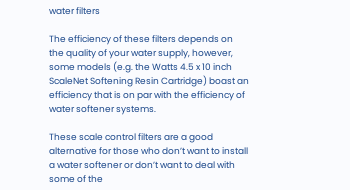water filters

The efficiency of these filters depends on the quality of your water supply, however, some models (e.g. the Watts 4.5 x 10 inch ScaleNet Softening Resin Cartridge) boast an efficiency that is on par with the efficiency of water softener systems.

These scale control filters are a good alternative for those who don’t want to install a water softener or don’t want to deal with some of the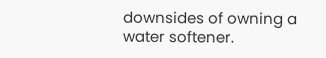downsides of owning a water softener.